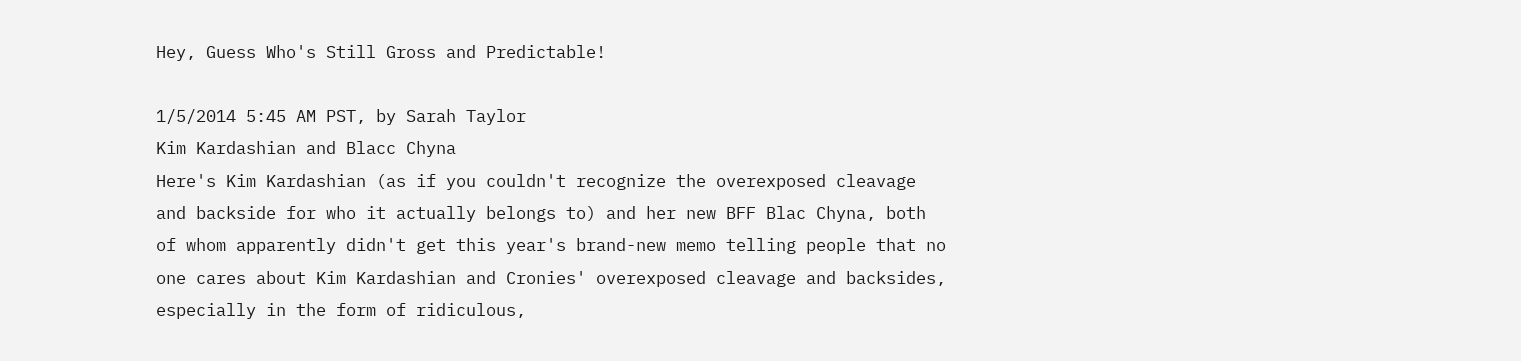Hey, Guess Who's Still Gross and Predictable!

1/5/2014 5:45 AM PST, by Sarah Taylor
Kim Kardashian and Blacc Chyna
Here's Kim Kardashian (as if you couldn't recognize the overexposed cleavage and backside for who it actually belongs to) and her new BFF Blac Chyna, both of whom apparently didn't get this year's brand-new memo telling people that no one cares about Kim Kardashian and Cronies' overexposed cleavage and backsides, especially in the form of ridiculous,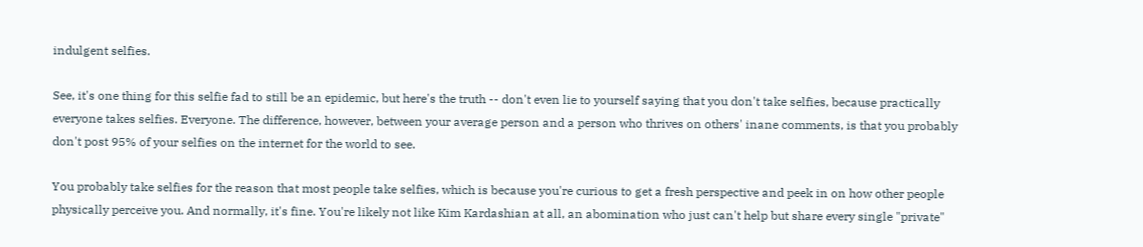indulgent selfies.

See, it's one thing for this selfie fad to still be an epidemic, but here's the truth -- don't even lie to yourself saying that you don't take selfies, because practically everyone takes selfies. Everyone. The difference, however, between your average person and a person who thrives on others' inane comments, is that you probably don't post 95% of your selfies on the internet for the world to see.

You probably take selfies for the reason that most people take selfies, which is because you're curious to get a fresh perspective and peek in on how other people physically perceive you. And normally, it's fine. You're likely not like Kim Kardashian at all, an abomination who just can't help but share every single "private"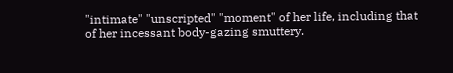"intimate" "unscripted" "moment" of her life, including that of her incessant body-gazing smuttery.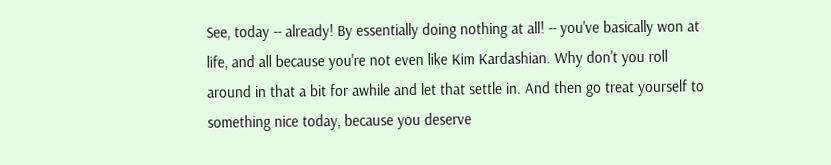See, today -- already! By essentially doing nothing at all! -- you've basically won at life, and all because you're not even like Kim Kardashian. Why don't you roll around in that a bit for awhile and let that settle in. And then go treat yourself to something nice today, because you deserve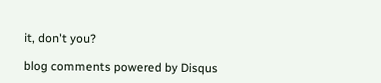it, don't you?

blog comments powered by Disqus